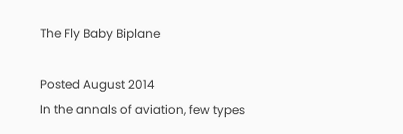The Fly Baby Biplane

Posted August 2014
In the annals of aviation, few types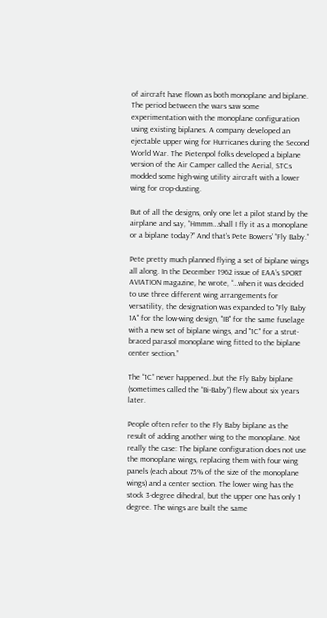of aircraft have flown as both monoplane and biplane. The period between the wars saw some experimentation with the monoplane configuration using existing biplanes. A company developed an ejectable upper wing for Hurricanes during the Second World War. The Pietenpol folks developed a biplane version of the Air Camper called the Aerial, STCs modded some high-wing utility aircraft with a lower wing for crop-dusting.

But of all the designs, only one let a pilot stand by the airplane and say, “Hmmm…shall I fly it as a monoplane or a biplane today?” And that’s Pete Bowers’ “Fly Baby.”

Pete pretty much planned flying a set of biplane wings all along. In the December 1962 issue of EAA’s SPORT AVIATION magazine, he wrote, “…when it was decided to use three different wing arrangements for versatility, the designation was expanded to "Fly Baby 1A" for the low-wing design, "IB" for the same fuselage with a new set of biplane wings, and "1C" for a strut-braced parasol monoplane wing fitted to the biplane center section.”

The “1C” never happened…but the Fly Baby biplane (sometimes called the “Bi-Baby”) flew about six years later.

People often refer to the Fly Baby biplane as the result of adding another wing to the monoplane. Not really the case: The biplane configuration does not use the monoplane wings, replacing them with four wing panels (each about 75% of the size of the monoplane wings) and a center section. The lower wing has the stock 3-degree dihedral, but the upper one has only 1 degree. The wings are built the same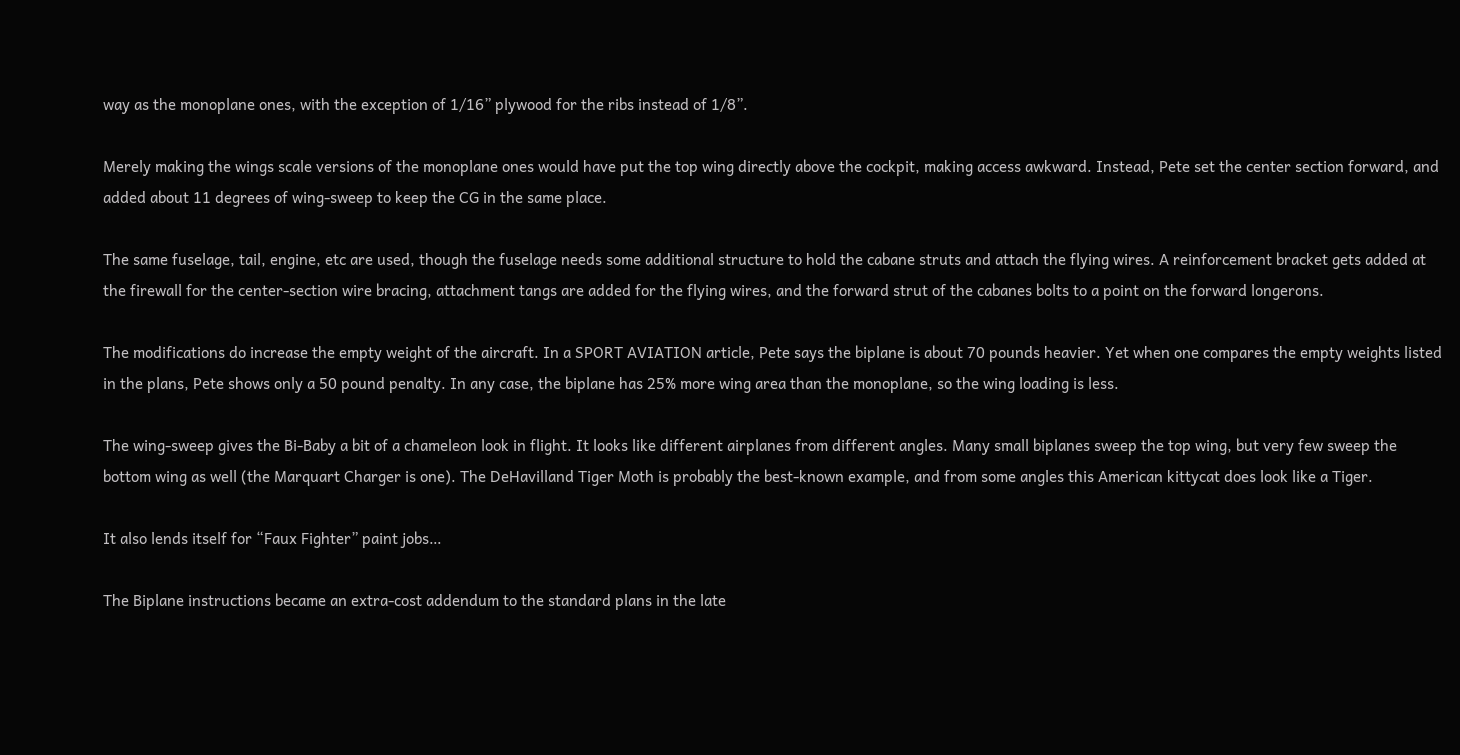way as the monoplane ones, with the exception of 1/16” plywood for the ribs instead of 1/8”.

Merely making the wings scale versions of the monoplane ones would have put the top wing directly above the cockpit, making access awkward. Instead, Pete set the center section forward, and added about 11 degrees of wing-sweep to keep the CG in the same place.

The same fuselage, tail, engine, etc are used, though the fuselage needs some additional structure to hold the cabane struts and attach the flying wires. A reinforcement bracket gets added at the firewall for the center-section wire bracing, attachment tangs are added for the flying wires, and the forward strut of the cabanes bolts to a point on the forward longerons.

The modifications do increase the empty weight of the aircraft. In a SPORT AVIATION article, Pete says the biplane is about 70 pounds heavier. Yet when one compares the empty weights listed in the plans, Pete shows only a 50 pound penalty. In any case, the biplane has 25% more wing area than the monoplane, so the wing loading is less.

The wing-sweep gives the Bi-Baby a bit of a chameleon look in flight. It looks like different airplanes from different angles. Many small biplanes sweep the top wing, but very few sweep the bottom wing as well (the Marquart Charger is one). The DeHavilland Tiger Moth is probably the best-known example, and from some angles this American kittycat does look like a Tiger.

It also lends itself for “Faux Fighter” paint jobs…

The Biplane instructions became an extra-cost addendum to the standard plans in the late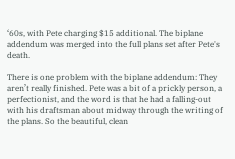‘60s, with Pete charging $15 additional. The biplane addendum was merged into the full plans set after Pete's death.

There is one problem with the biplane addendum: They aren’t really finished. Pete was a bit of a prickly person, a perfectionist, and the word is that he had a falling-out with his draftsman about midway through the writing of the plans. So the beautiful, clean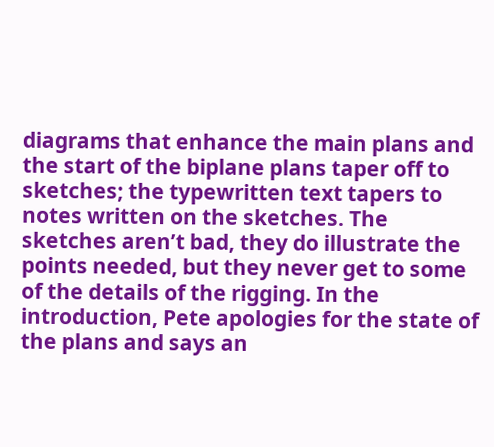diagrams that enhance the main plans and the start of the biplane plans taper off to sketches; the typewritten text tapers to notes written on the sketches. The sketches aren’t bad, they do illustrate the points needed, but they never get to some of the details of the rigging. In the introduction, Pete apologies for the state of the plans and says an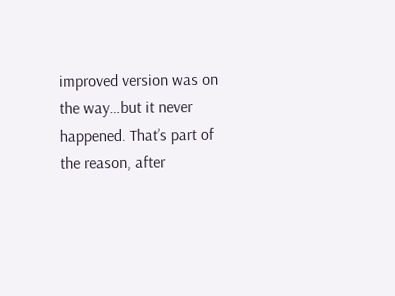improved version was on the way…but it never happened. That’s part of the reason, after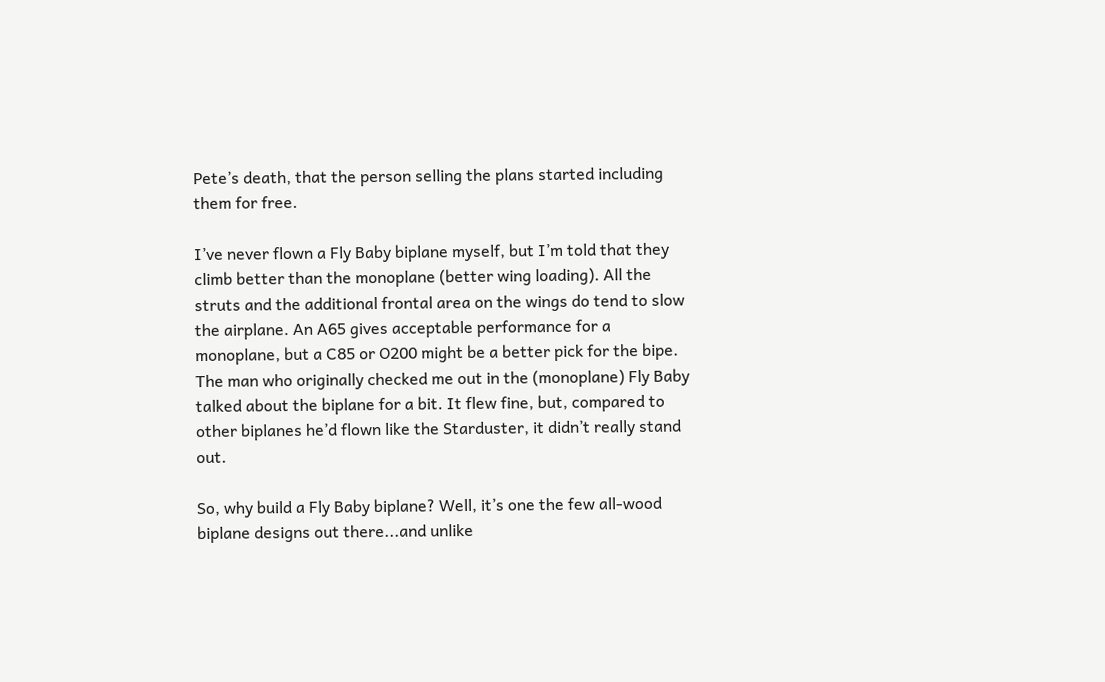Pete’s death, that the person selling the plans started including them for free.

I’ve never flown a Fly Baby biplane myself, but I’m told that they climb better than the monoplane (better wing loading). All the struts and the additional frontal area on the wings do tend to slow the airplane. An A65 gives acceptable performance for a monoplane, but a C85 or O200 might be a better pick for the bipe. The man who originally checked me out in the (monoplane) Fly Baby talked about the biplane for a bit. It flew fine, but, compared to other biplanes he’d flown like the Starduster, it didn’t really stand out.

So, why build a Fly Baby biplane? Well, it’s one the few all-wood biplane designs out there...and unlike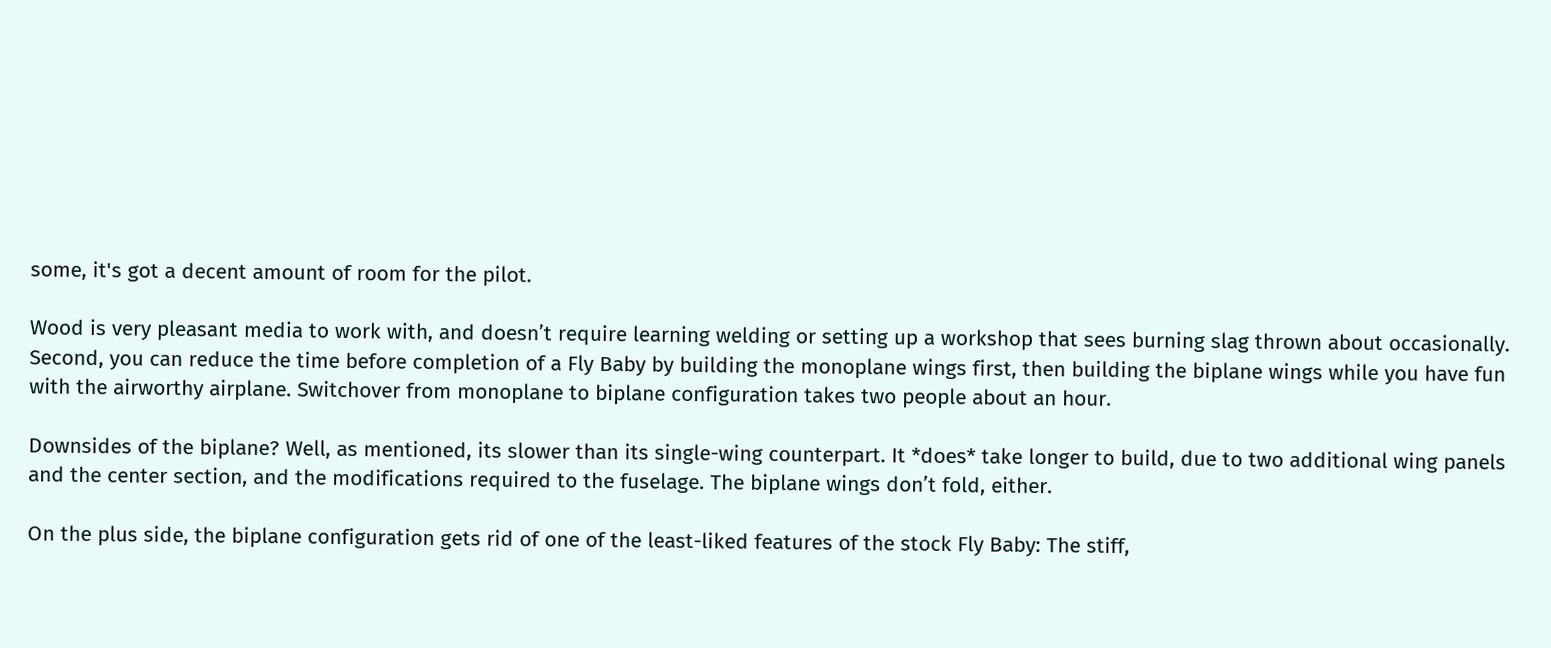some, it's got a decent amount of room for the pilot.

Wood is very pleasant media to work with, and doesn’t require learning welding or setting up a workshop that sees burning slag thrown about occasionally. Second, you can reduce the time before completion of a Fly Baby by building the monoplane wings first, then building the biplane wings while you have fun with the airworthy airplane. Switchover from monoplane to biplane configuration takes two people about an hour.

Downsides of the biplane? Well, as mentioned, its slower than its single-wing counterpart. It *does* take longer to build, due to two additional wing panels and the center section, and the modifications required to the fuselage. The biplane wings don’t fold, either.

On the plus side, the biplane configuration gets rid of one of the least-liked features of the stock Fly Baby: The stiff,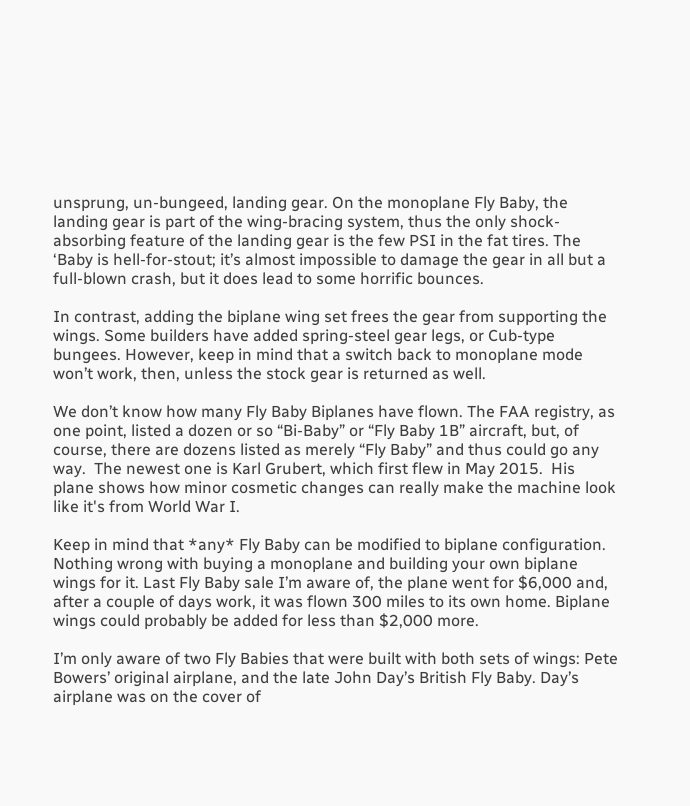unsprung, un-bungeed, landing gear. On the monoplane Fly Baby, the landing gear is part of the wing-bracing system, thus the only shock-absorbing feature of the landing gear is the few PSI in the fat tires. The ‘Baby is hell-for-stout; it’s almost impossible to damage the gear in all but a full-blown crash, but it does lead to some horrific bounces.

In contrast, adding the biplane wing set frees the gear from supporting the wings. Some builders have added spring-steel gear legs, or Cub-type bungees. However, keep in mind that a switch back to monoplane mode won’t work, then, unless the stock gear is returned as well.

We don’t know how many Fly Baby Biplanes have flown. The FAA registry, as one point, listed a dozen or so “Bi-Baby” or “Fly Baby 1B” aircraft, but, of course, there are dozens listed as merely “Fly Baby” and thus could go any way.  The newest one is Karl Grubert, which first flew in May 2015.  His plane shows how minor cosmetic changes can really make the machine look like it's from World War I.

Keep in mind that *any* Fly Baby can be modified to biplane configuration. Nothing wrong with buying a monoplane and building your own biplane wings for it. Last Fly Baby sale I’m aware of, the plane went for $6,000 and, after a couple of days work, it was flown 300 miles to its own home. Biplane wings could probably be added for less than $2,000 more.

I’m only aware of two Fly Babies that were built with both sets of wings: Pete Bowers’ original airplane, and the late John Day’s British Fly Baby. Day’s airplane was on the cover of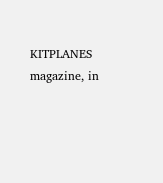KITPLANES magazine, in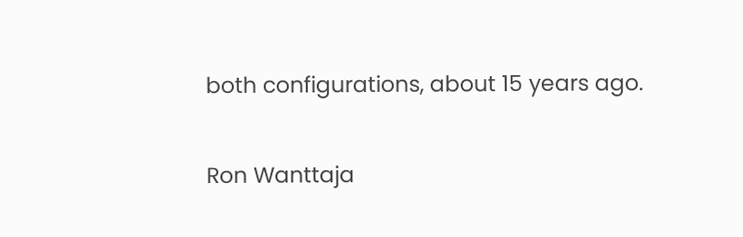both configurations, about 15 years ago.

Ron Wanttaja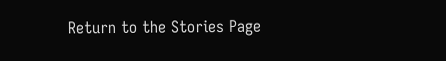Return to the Stories Page